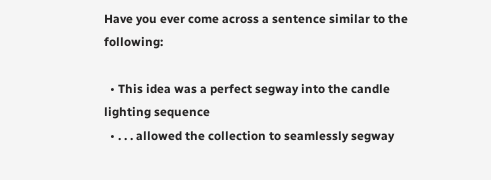Have you ever come across a sentence similar to the following:

  • This idea was a perfect segway into the candle lighting sequence
  • . . . allowed the collection to seamlessly segway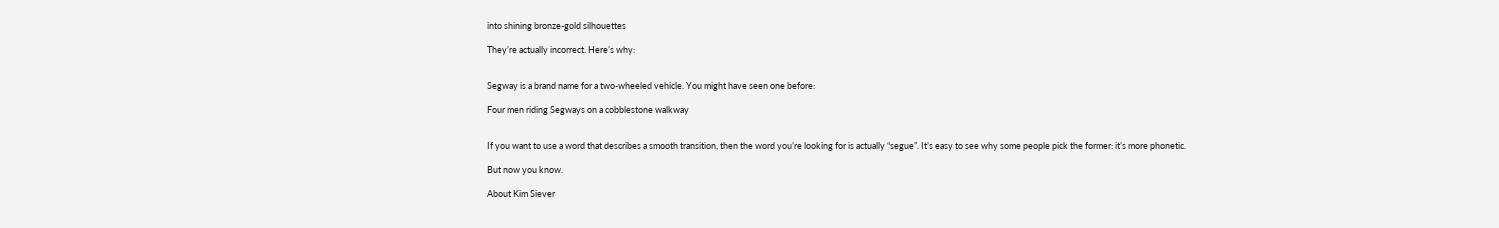into shining bronze-gold silhouettes

They’re actually incorrect. Here’s why:


Segway is a brand name for a two-wheeled vehicle. You might have seen one before:

Four men riding Segways on a cobblestone walkway


If you want to use a word that describes a smooth transition, then the word you’re looking for is actually “segue”. It’s easy to see why some people pick the former: it’s more phonetic.

But now you know.

About Kim Siever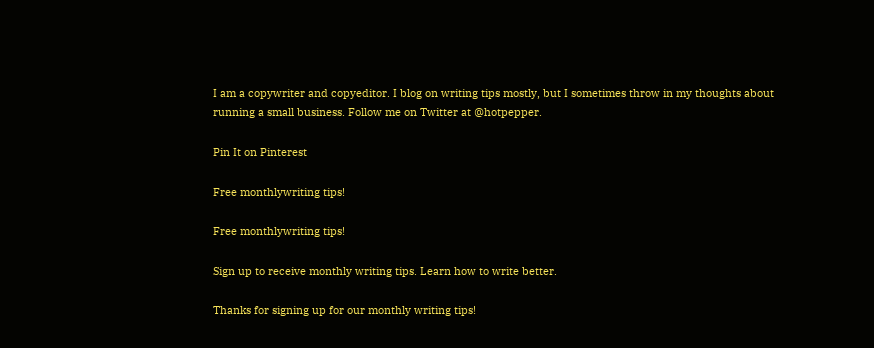I am a copywriter and copyeditor. I blog on writing tips mostly, but I sometimes throw in my thoughts about running a small business. Follow me on Twitter at @hotpepper.

Pin It on Pinterest

Free monthlywriting tips!

Free monthlywriting tips!

Sign up to receive monthly writing tips. Learn how to write better.

Thanks for signing up for our monthly writing tips!